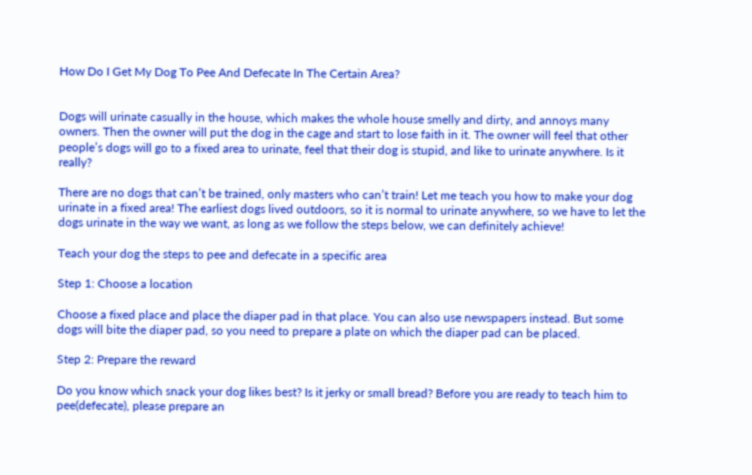How Do I Get My Dog To Pee And Defecate In The Certain Area?


Dogs will urinate casually in the house, which makes the whole house smelly and dirty, and annoys many owners. Then the owner will put the dog in the cage and start to lose faith in it. The owner will feel that other people’s dogs will go to a fixed area to urinate, feel that their dog is stupid, and like to urinate anywhere. Is it really?

There are no dogs that can’t be trained, only masters who can’t train! Let me teach you how to make your dog urinate in a fixed area! The earliest dogs lived outdoors, so it is normal to urinate anywhere, so we have to let the dogs urinate in the way we want, as long as we follow the steps below, we can definitely achieve!

Teach your dog the steps to pee and defecate in a specific area

Step 1: Choose a location

Choose a fixed place and place the diaper pad in that place. You can also use newspapers instead. But some dogs will bite the diaper pad, so you need to prepare a plate on which the diaper pad can be placed.

Step 2: Prepare the reward

Do you know which snack your dog likes best? Is it jerky or small bread? Before you are ready to teach him to pee(defecate), please prepare an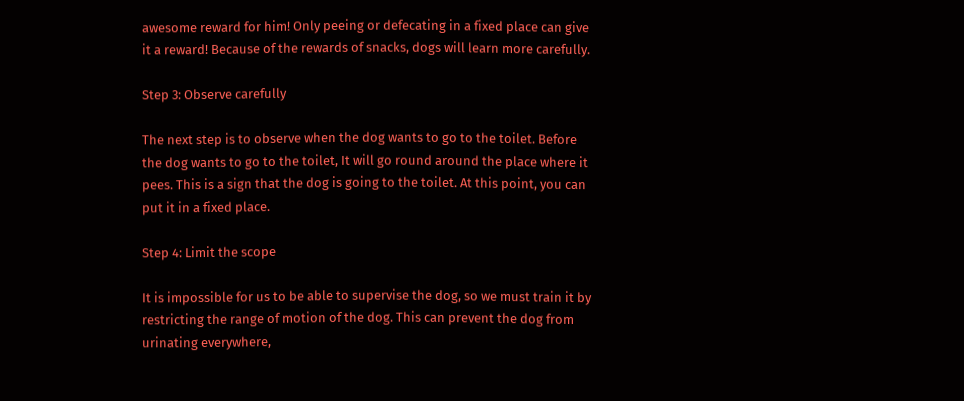awesome reward for him! Only peeing or defecating in a fixed place can give it a reward! Because of the rewards of snacks, dogs will learn more carefully.

Step 3: Observe carefully

The next step is to observe when the dog wants to go to the toilet. Before the dog wants to go to the toilet, It will go round around the place where it pees. This is a sign that the dog is going to the toilet. At this point, you can put it in a fixed place.

Step 4: Limit the scope

It is impossible for us to be able to supervise the dog, so we must train it by restricting the range of motion of the dog. This can prevent the dog from urinating everywhere,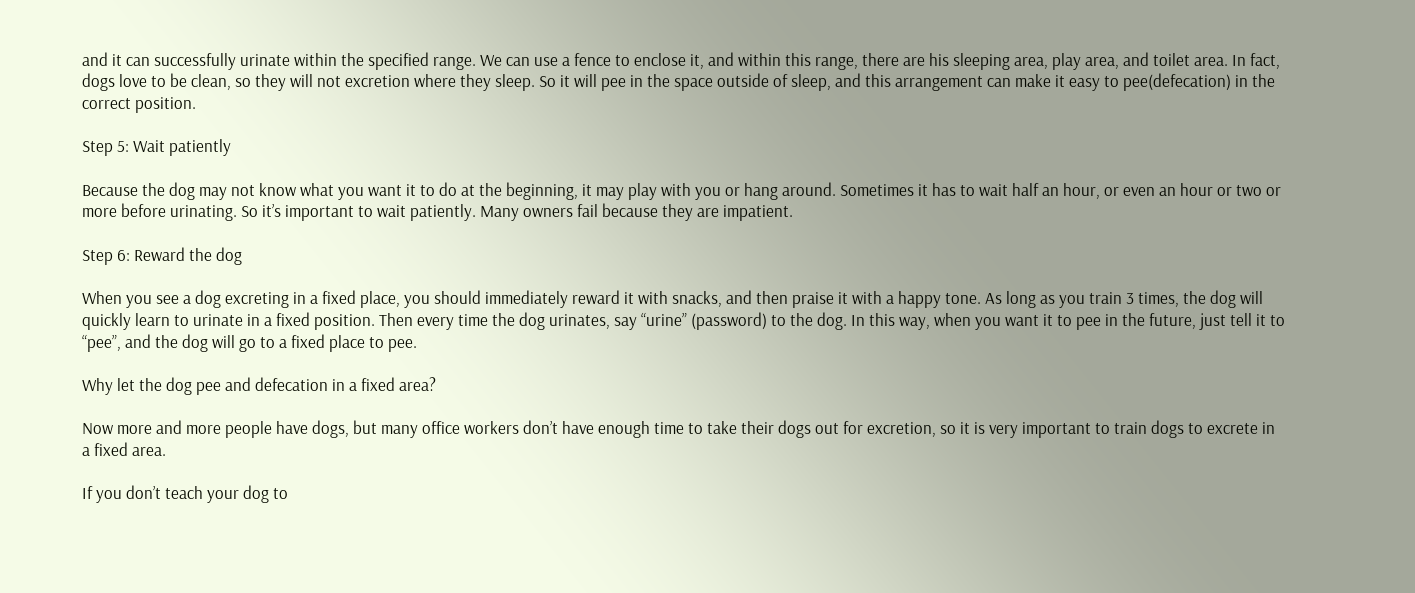and it can successfully urinate within the specified range. We can use a fence to enclose it, and within this range, there are his sleeping area, play area, and toilet area. In fact, dogs love to be clean, so they will not excretion where they sleep. So it will pee in the space outside of sleep, and this arrangement can make it easy to pee(defecation) in the correct position.

Step 5: Wait patiently

Because the dog may not know what you want it to do at the beginning, it may play with you or hang around. Sometimes it has to wait half an hour, or even an hour or two or more before urinating. So it’s important to wait patiently. Many owners fail because they are impatient.

Step 6: Reward the dog

When you see a dog excreting in a fixed place, you should immediately reward it with snacks, and then praise it with a happy tone. As long as you train 3 times, the dog will quickly learn to urinate in a fixed position. Then every time the dog urinates, say “urine” (password) to the dog. In this way, when you want it to pee in the future, just tell it to “pee”, and the dog will go to a fixed place to pee.

Why let the dog pee and defecation in a fixed area?

Now more and more people have dogs, but many office workers don’t have enough time to take their dogs out for excretion, so it is very important to train dogs to excrete in a fixed area.

If you don’t teach your dog to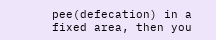pee(defecation) in a fixed area, then you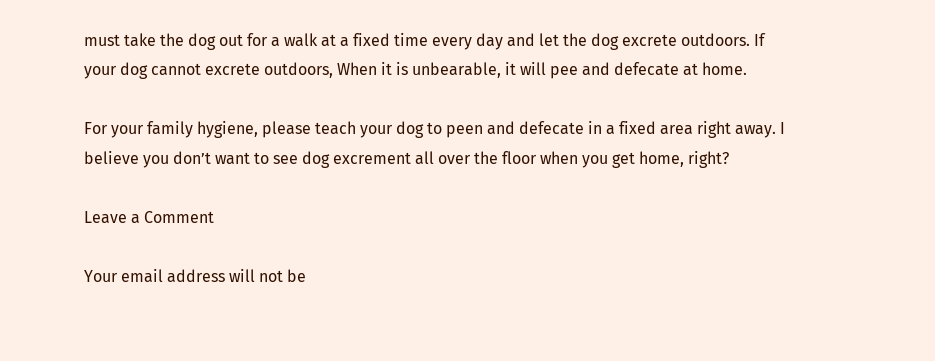must take the dog out for a walk at a fixed time every day and let the dog excrete outdoors. If your dog cannot excrete outdoors, When it is unbearable, it will pee and defecate at home.

For your family hygiene, please teach your dog to peen and defecate in a fixed area right away. I believe you don’t want to see dog excrement all over the floor when you get home, right?

Leave a Comment

Your email address will not be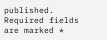published. Required fields are marked *